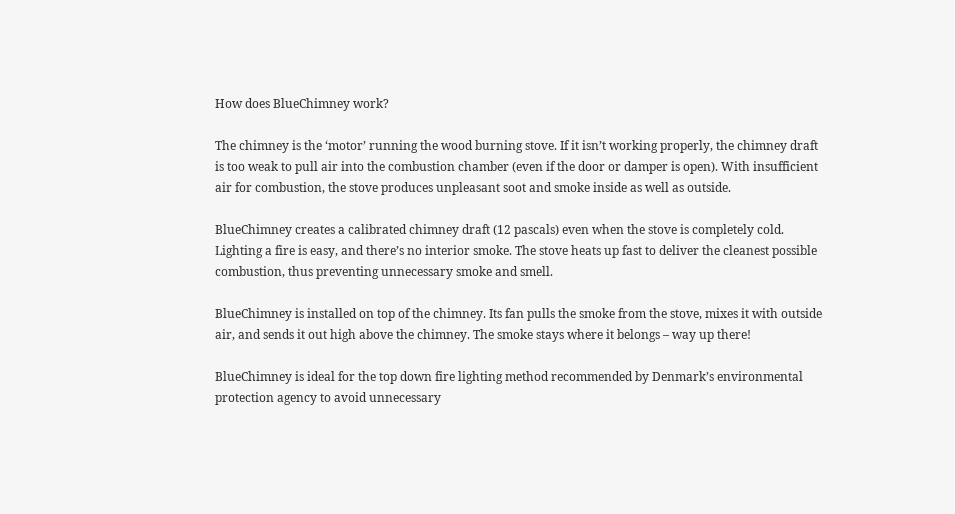How does BlueChimney work?

The chimney is the ‘motor’ running the wood burning stove. If it isn’t working properly, the chimney draft is too weak to pull air into the combustion chamber (even if the door or damper is open). With insufficient air for combustion, the stove produces unpleasant soot and smoke inside as well as outside.

BlueChimney creates a calibrated chimney draft (12 pascals) even when the stove is completely cold. Lighting a fire is easy, and there’s no interior smoke. The stove heats up fast to deliver the cleanest possible combustion, thus preventing unnecessary smoke and smell.

BlueChimney is installed on top of the chimney. Its fan pulls the smoke from the stove, mixes it with outside air, and sends it out high above the chimney. The smoke stays where it belongs – way up there!

BlueChimney is ideal for the top down fire lighting method recommended by Denmark’s environmental protection agency to avoid unnecessary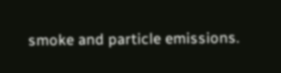smoke and particle emissions.